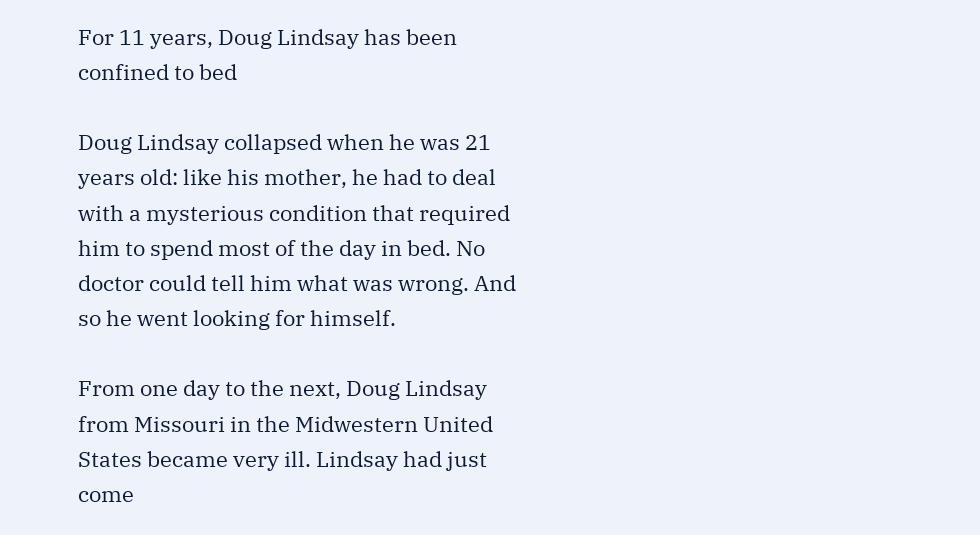For 11 years, Doug Lindsay has been confined to bed

Doug Lindsay collapsed when he was 21 years old: like his mother, he had to deal with a mysterious condition that required him to spend most of the day in bed. No doctor could tell him what was wrong. And so he went looking for himself.

From one day to the next, Doug Lindsay from Missouri in the Midwestern United States became very ill. Lindsay had just come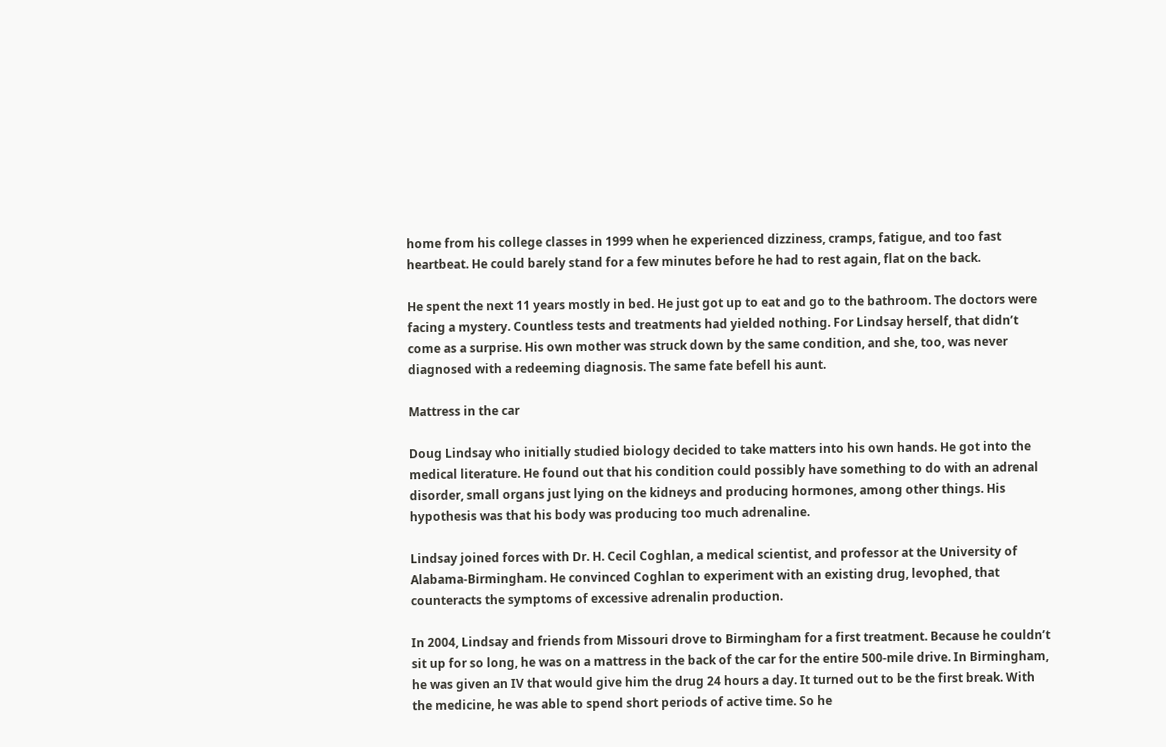home from his college classes in 1999 when he experienced dizziness, cramps, fatigue, and too fast heartbeat. He could barely stand for a few minutes before he had to rest again, flat on the back.

He spent the next 11 years mostly in bed. He just got up to eat and go to the bathroom. The doctors were facing a mystery. Countless tests and treatments had yielded nothing. For Lindsay herself, that didn’t come as a surprise. His own mother was struck down by the same condition, and she, too, was never diagnosed with a redeeming diagnosis. The same fate befell his aunt.

Mattress in the car

Doug Lindsay who initially studied biology decided to take matters into his own hands. He got into the medical literature. He found out that his condition could possibly have something to do with an adrenal disorder, small organs just lying on the kidneys and producing hormones, among other things. His hypothesis was that his body was producing too much adrenaline.

Lindsay joined forces with Dr. H. Cecil Coghlan, a medical scientist, and professor at the University of Alabama-Birmingham. He convinced Coghlan to experiment with an existing drug, levophed, that counteracts the symptoms of excessive adrenalin production.

In 2004, Lindsay and friends from Missouri drove to Birmingham for a first treatment. Because he couldn’t sit up for so long, he was on a mattress in the back of the car for the entire 500-mile drive. In Birmingham, he was given an IV that would give him the drug 24 hours a day. It turned out to be the first break. With the medicine, he was able to spend short periods of active time. So he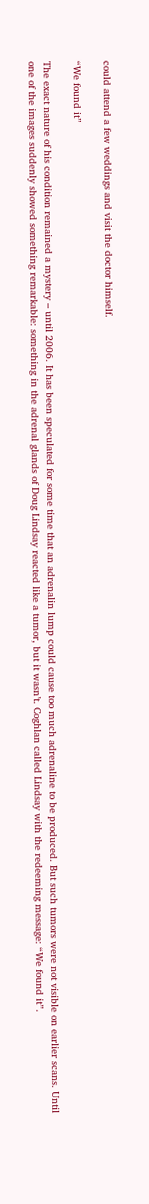could attend a few weddings and visit the doctor himself.

“We found it”

The exact nature of his condition remained a mystery – until 2006. It has been speculated for some time that an adrenalin lump could cause too much adrenaline to be produced. But such tumors were not visible on earlier scans. Until one of the images suddenly showed something remarkable: something in the adrenal glands of Doug Lindsay reacted like a tumor, but it wasn’t. Coghlan called Lindsay with the redeeming message: “We found it”.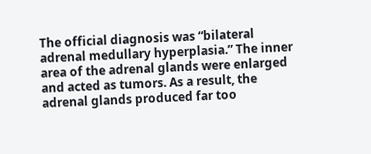The official diagnosis was “bilateral adrenal medullary hyperplasia.” The inner area of the adrenal glands were enlarged and acted as tumors. As a result, the adrenal glands produced far too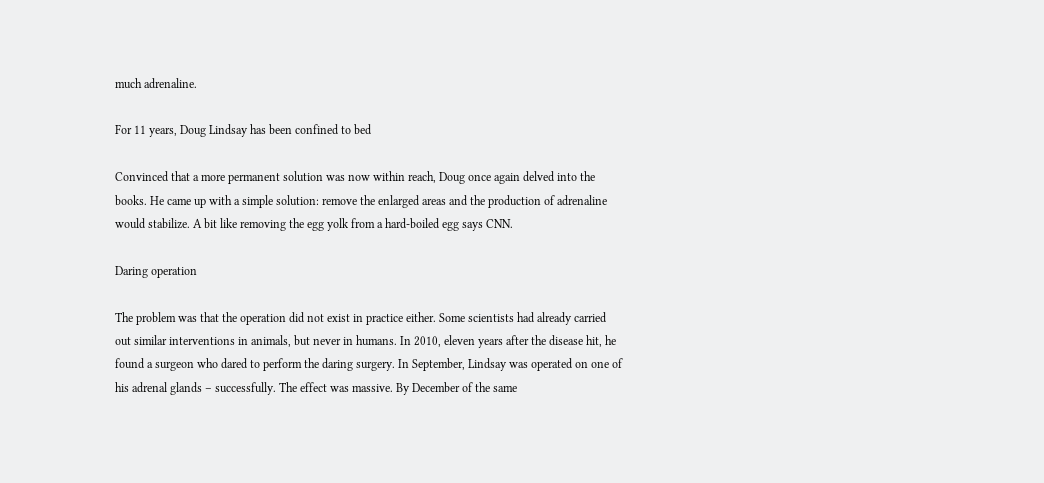much adrenaline.

For 11 years, Doug Lindsay has been confined to bed

Convinced that a more permanent solution was now within reach, Doug once again delved into the books. He came up with a simple solution: remove the enlarged areas and the production of adrenaline would stabilize. A bit like removing the egg yolk from a hard-boiled egg says CNN.

Daring operation

The problem was that the operation did not exist in practice either. Some scientists had already carried out similar interventions in animals, but never in humans. In 2010, eleven years after the disease hit, he found a surgeon who dared to perform the daring surgery. In September, Lindsay was operated on one of his adrenal glands – successfully. The effect was massive. By December of the same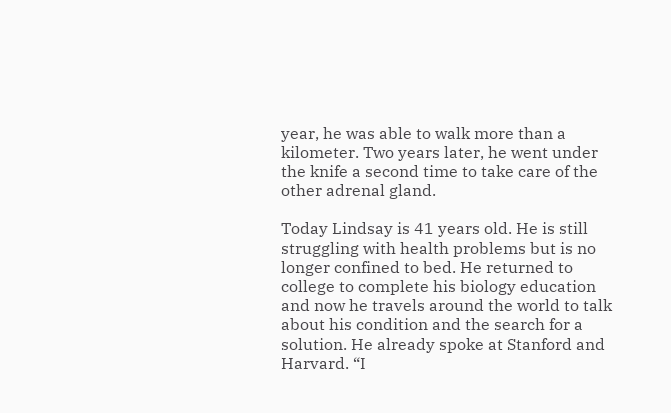year, he was able to walk more than a kilometer. Two years later, he went under the knife a second time to take care of the other adrenal gland.

Today Lindsay is 41 years old. He is still struggling with health problems but is no longer confined to bed. He returned to college to complete his biology education and now he travels around the world to talk about his condition and the search for a solution. He already spoke at Stanford and Harvard. “I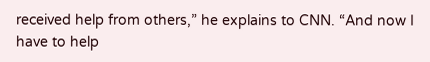received help from others,” he explains to CNN. “And now I have to help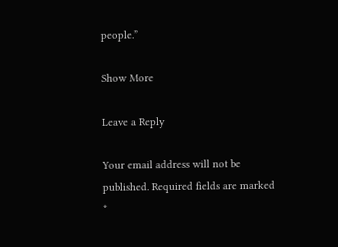people.”

Show More

Leave a Reply

Your email address will not be published. Required fields are marked *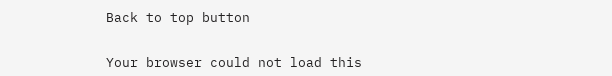Back to top button


Your browser could not load this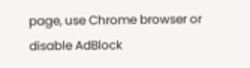page, use Chrome browser or disable AdBlock